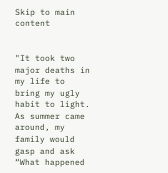Skip to main content


"It took two major deaths in my life to bring my ugly habit to light. As summer came around, my family would gasp and ask “What happened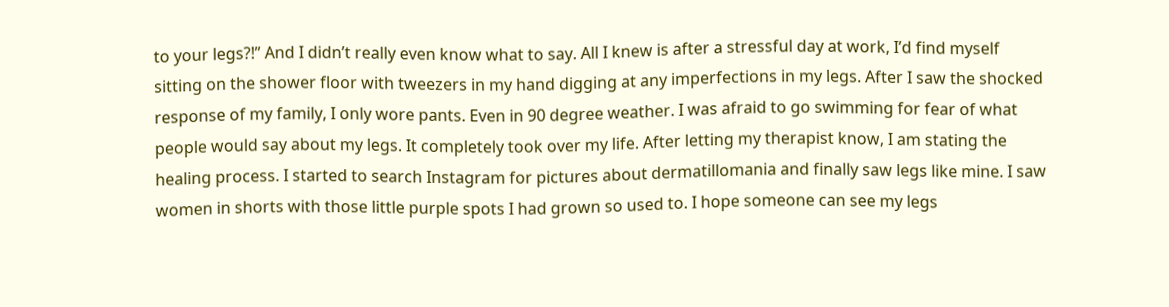to your legs?!” And I didn’t really even know what to say. All I knew is after a stressful day at work, I’d find myself sitting on the shower floor with tweezers in my hand digging at any imperfections in my legs. After I saw the shocked response of my family, I only wore pants. Even in 90 degree weather. I was afraid to go swimming for fear of what people would say about my legs. It completely took over my life. After letting my therapist know, I am stating the healing process. I started to search Instagram for pictures about dermatillomania and finally saw legs like mine. I saw women in shorts with those little purple spots I had grown so used to. I hope someone can see my legs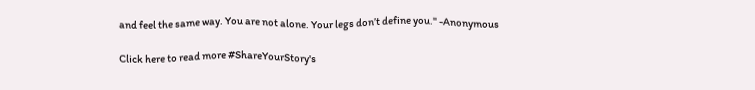and feel the same way. You are not alone. Your legs don’t define you." -Anonymous

Click here to read more #ShareYourStory's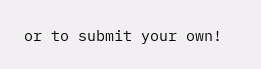or to submit your own!